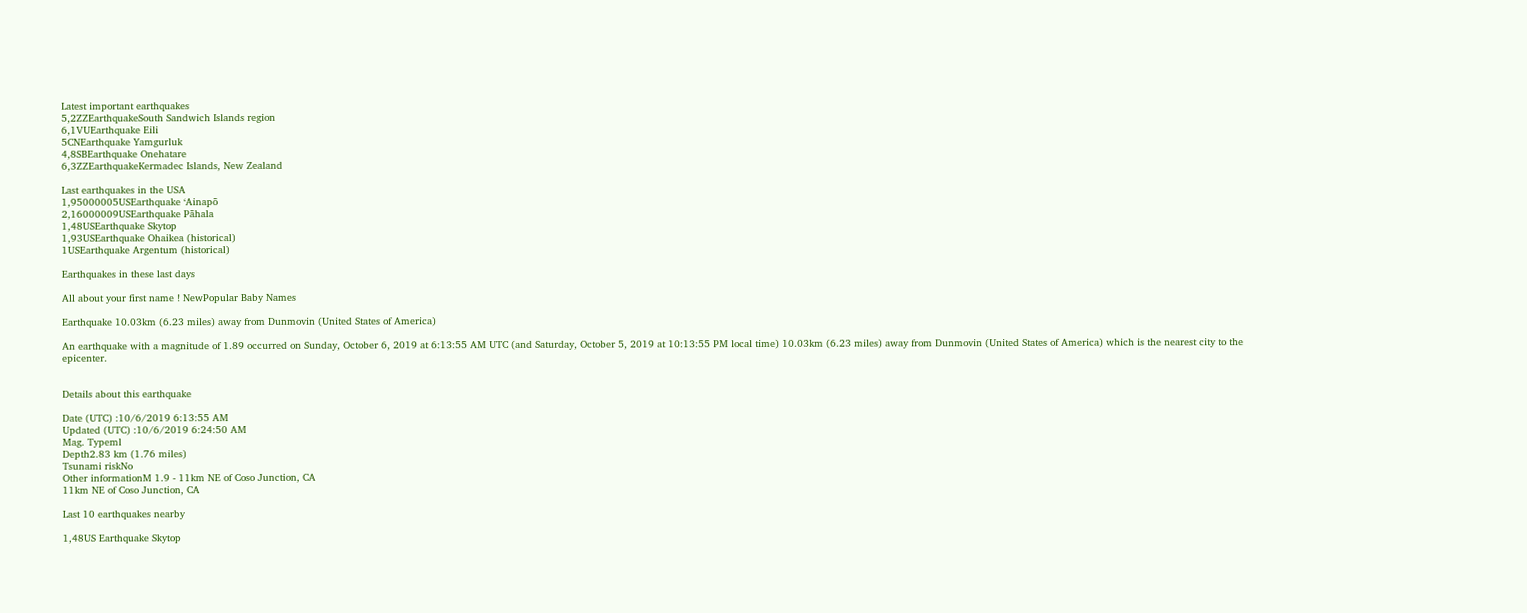Latest important earthquakes
5,2ZZEarthquakeSouth Sandwich Islands region
6,1VUEarthquake Eili
5CNEarthquake Yamgurluk
4,8SBEarthquake Onehatare
6,3ZZEarthquakeKermadec Islands, New Zealand

Last earthquakes in the USA
1,95000005USEarthquake ‘Ainapō
2,16000009USEarthquake Pāhala
1,48USEarthquake Skytop
1,93USEarthquake Ohaikea (historical)
1USEarthquake Argentum (historical)

Earthquakes in these last days

All about your first name ! NewPopular Baby Names

Earthquake 10.03km (6.23 miles) away from Dunmovin (United States of America)

An earthquake with a magnitude of 1.89 occurred on Sunday, October 6, 2019 at 6:13:55 AM UTC (and Saturday, October 5, 2019 at 10:13:55 PM local time) 10.03km (6.23 miles) away from Dunmovin (United States of America) which is the nearest city to the epicenter.


Details about this earthquake

Date (UTC) :10/6/2019 6:13:55 AM
Updated (UTC) :10/6/2019 6:24:50 AM
Mag. Typeml
Depth2.83 km (1.76 miles)
Tsunami riskNo
Other informationM 1.9 - 11km NE of Coso Junction, CA
11km NE of Coso Junction, CA

Last 10 earthquakes nearby

1,48US Earthquake Skytop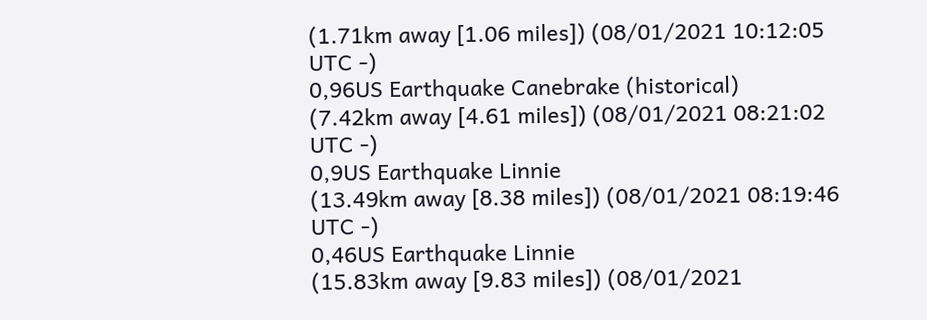(1.71km away [1.06 miles]) (08/01/2021 10:12:05 UTC -)
0,96US Earthquake Canebrake (historical)
(7.42km away [4.61 miles]) (08/01/2021 08:21:02 UTC -)
0,9US Earthquake Linnie
(13.49km away [8.38 miles]) (08/01/2021 08:19:46 UTC -)
0,46US Earthquake Linnie
(15.83km away [9.83 miles]) (08/01/2021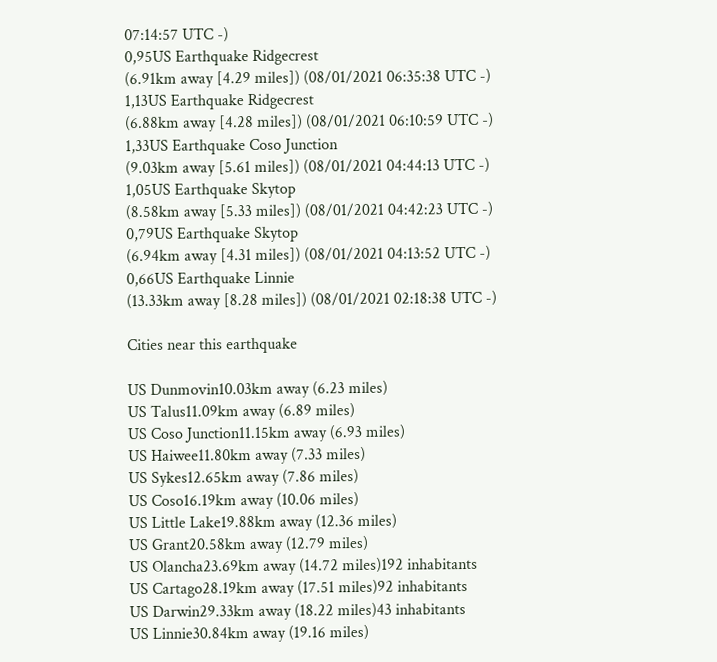07:14:57 UTC -)
0,95US Earthquake Ridgecrest
(6.91km away [4.29 miles]) (08/01/2021 06:35:38 UTC -)
1,13US Earthquake Ridgecrest
(6.88km away [4.28 miles]) (08/01/2021 06:10:59 UTC -)
1,33US Earthquake Coso Junction
(9.03km away [5.61 miles]) (08/01/2021 04:44:13 UTC -)
1,05US Earthquake Skytop
(8.58km away [5.33 miles]) (08/01/2021 04:42:23 UTC -)
0,79US Earthquake Skytop
(6.94km away [4.31 miles]) (08/01/2021 04:13:52 UTC -)
0,66US Earthquake Linnie
(13.33km away [8.28 miles]) (08/01/2021 02:18:38 UTC -)

Cities near this earthquake

US Dunmovin10.03km away (6.23 miles)
US Talus11.09km away (6.89 miles)
US Coso Junction11.15km away (6.93 miles)
US Haiwee11.80km away (7.33 miles)
US Sykes12.65km away (7.86 miles)
US Coso16.19km away (10.06 miles)
US Little Lake19.88km away (12.36 miles)
US Grant20.58km away (12.79 miles)
US Olancha23.69km away (14.72 miles)192 inhabitants
US Cartago28.19km away (17.51 miles)92 inhabitants
US Darwin29.33km away (18.22 miles)43 inhabitants
US Linnie30.84km away (19.16 miles)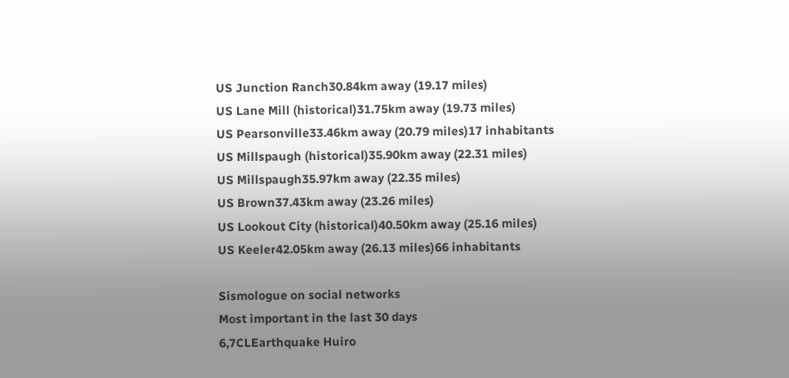US Junction Ranch30.84km away (19.17 miles)
US Lane Mill (historical)31.75km away (19.73 miles)
US Pearsonville33.46km away (20.79 miles)17 inhabitants
US Millspaugh (historical)35.90km away (22.31 miles)
US Millspaugh35.97km away (22.35 miles)
US Brown37.43km away (23.26 miles)
US Lookout City (historical)40.50km away (25.16 miles)
US Keeler42.05km away (26.13 miles)66 inhabitants

Sismologue on social networks
Most important in the last 30 days
6,7CLEarthquake Huiro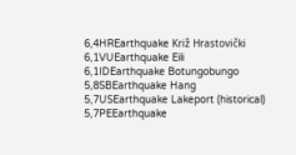6,4HREarthquake Križ Hrastovički
6,1VUEarthquake Eili
6,1IDEarthquake Botungobungo
5,8SBEarthquake Hang
5,7USEarthquake Lakeport (historical)
5,7PEEarthquake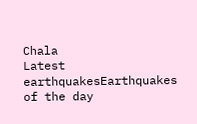Chala
Latest earthquakesEarthquakes of the day